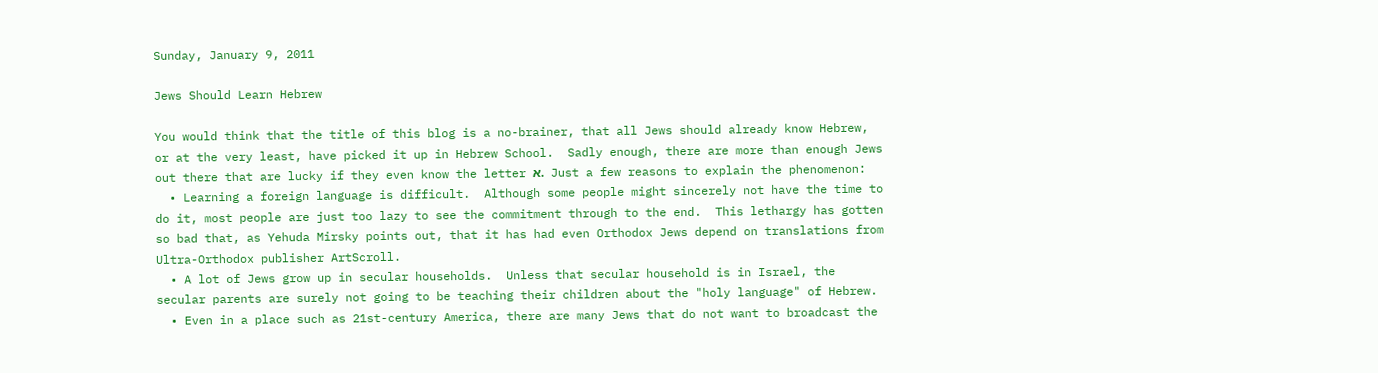Sunday, January 9, 2011

Jews Should Learn Hebrew

You would think that the title of this blog is a no-brainer, that all Jews should already know Hebrew, or at the very least, have picked it up in Hebrew School.  Sadly enough, there are more than enough Jews out there that are lucky if they even know the letter א.  Just a few reasons to explain the phenomenon:
  • Learning a foreign language is difficult.  Although some people might sincerely not have the time to do it, most people are just too lazy to see the commitment through to the end.  This lethargy has gotten so bad that, as Yehuda Mirsky points out, that it has had even Orthodox Jews depend on translations from Ultra-Orthodox publisher ArtScroll.
  • A lot of Jews grow up in secular households.  Unless that secular household is in Israel, the secular parents are surely not going to be teaching their children about the "holy language" of Hebrew.
  • Even in a place such as 21st-century America, there are many Jews that do not want to broadcast the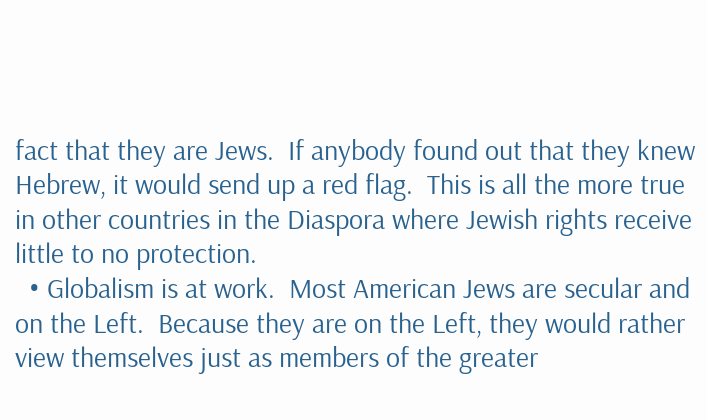fact that they are Jews.  If anybody found out that they knew Hebrew, it would send up a red flag.  This is all the more true in other countries in the Diaspora where Jewish rights receive little to no protection.
  • Globalism is at work.  Most American Jews are secular and on the Left.  Because they are on the Left, they would rather view themselves just as members of the greater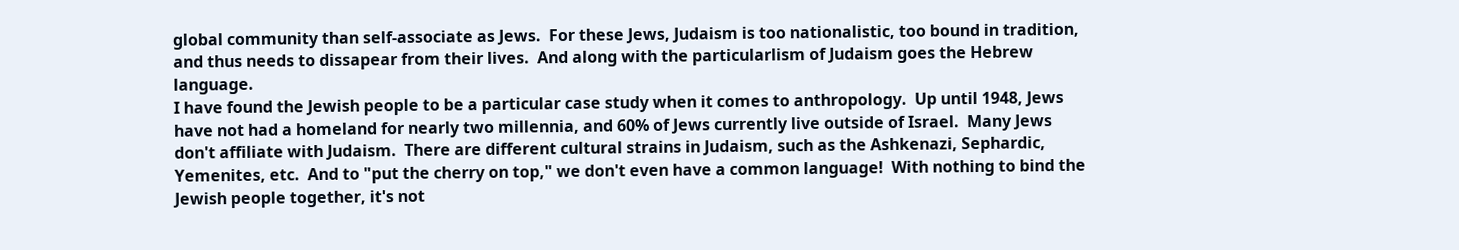global community than self-associate as Jews.  For these Jews, Judaism is too nationalistic, too bound in tradition, and thus needs to dissapear from their lives.  And along with the particularlism of Judaism goes the Hebrew language.
I have found the Jewish people to be a particular case study when it comes to anthropology.  Up until 1948, Jews have not had a homeland for nearly two millennia, and 60% of Jews currently live outside of Israel.  Many Jews don't affiliate with Judaism.  There are different cultural strains in Judaism, such as the Ashkenazi, Sephardic, Yemenites, etc.  And to "put the cherry on top," we don't even have a common language!  With nothing to bind the Jewish people together, it's not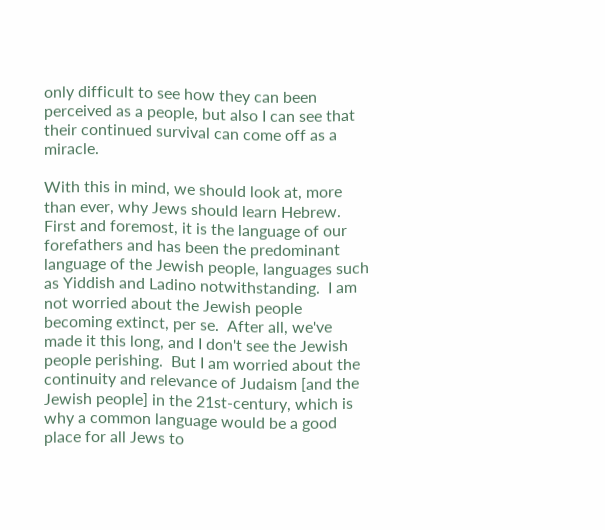only difficult to see how they can been perceived as a people, but also I can see that their continued survival can come off as a miracle.

With this in mind, we should look at, more than ever, why Jews should learn Hebrew.  First and foremost, it is the language of our forefathers and has been the predominant language of the Jewish people, languages such as Yiddish and Ladino notwithstanding.  I am not worried about the Jewish people becoming extinct, per se.  After all, we've made it this long, and I don't see the Jewish people perishing.  But I am worried about the continuity and relevance of Judaism [and the Jewish people] in the 21st-century, which is why a common language would be a good place for all Jews to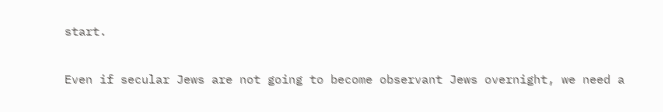start.

Even if secular Jews are not going to become observant Jews overnight, we need a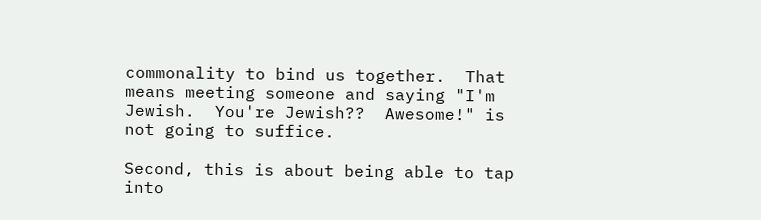commonality to bind us together.  That means meeting someone and saying "I'm Jewish.  You're Jewish??  Awesome!" is not going to suffice.

Second, this is about being able to tap into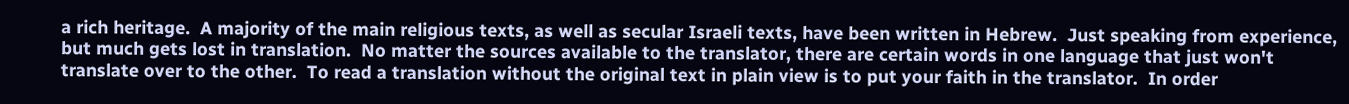a rich heritage.  A majority of the main religious texts, as well as secular Israeli texts, have been written in Hebrew.  Just speaking from experience, but much gets lost in translation.  No matter the sources available to the translator, there are certain words in one language that just won't translate over to the other.  To read a translation without the original text in plain view is to put your faith in the translator.  In order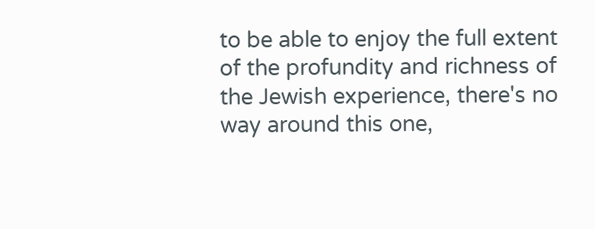to be able to enjoy the full extent of the profundity and richness of the Jewish experience, there's no way around this one,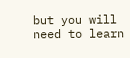but you will need to learn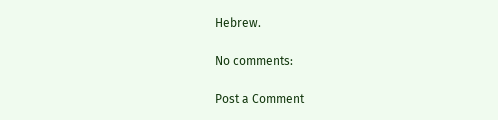Hebrew.

No comments:

Post a Comment